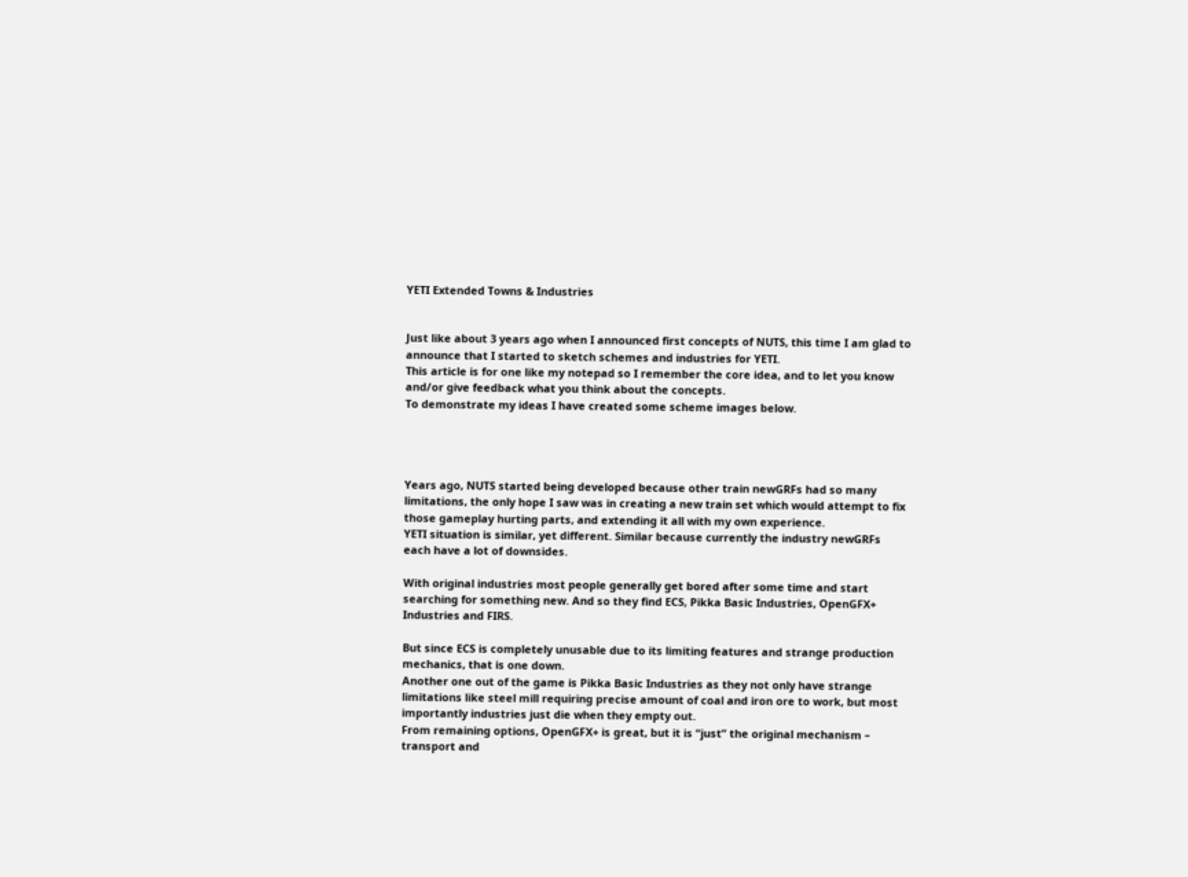YETI Extended Towns & Industries


Just like about 3 years ago when I announced first concepts of NUTS, this time I am glad to announce that I started to sketch schemes and industries for YETI.
This article is for one like my notepad so I remember the core idea, and to let you know and/or give feedback what you think about the concepts.
To demonstrate my ideas I have created some scheme images below.




Years ago, NUTS started being developed because other train newGRFs had so many limitations, the only hope I saw was in creating a new train set which would attempt to fix those gameplay hurting parts, and extending it all with my own experience.
YETI situation is similar, yet different. Similar because currently the industry newGRFs each have a lot of downsides.

With original industries most people generally get bored after some time and start searching for something new. And so they find ECS, Pikka Basic Industries, OpenGFX+ Industries and FIRS.

But since ECS is completely unusable due to its limiting features and strange production mechanics, that is one down.
Another one out of the game is Pikka Basic Industries as they not only have strange limitations like steel mill requiring precise amount of coal and iron ore to work, but most importantly industries just die when they empty out.
From remaining options, OpenGFX+ is great, but it is “just” the original mechanism – transport and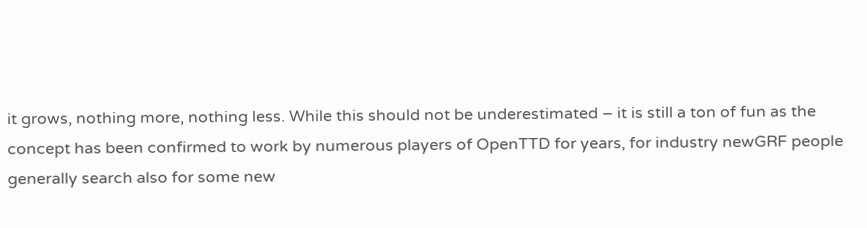it grows, nothing more, nothing less. While this should not be underestimated – it is still a ton of fun as the concept has been confirmed to work by numerous players of OpenTTD for years, for industry newGRF people generally search also for some new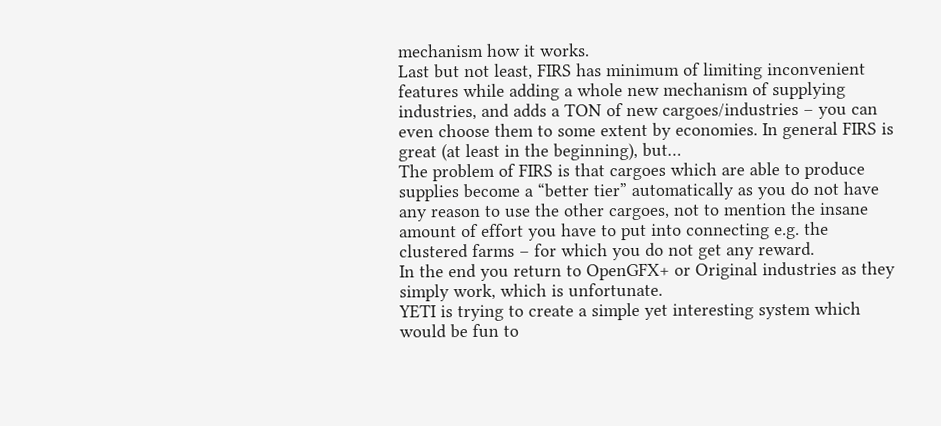mechanism how it works.
Last but not least, FIRS has minimum of limiting inconvenient features while adding a whole new mechanism of supplying industries, and adds a TON of new cargoes/industries – you can even choose them to some extent by economies. In general FIRS is great (at least in the beginning), but…
The problem of FIRS is that cargoes which are able to produce supplies become a “better tier” automatically as you do not have any reason to use the other cargoes, not to mention the insane amount of effort you have to put into connecting e.g. the clustered farms – for which you do not get any reward.
In the end you return to OpenGFX+ or Original industries as they simply work, which is unfortunate.
YETI is trying to create a simple yet interesting system which would be fun to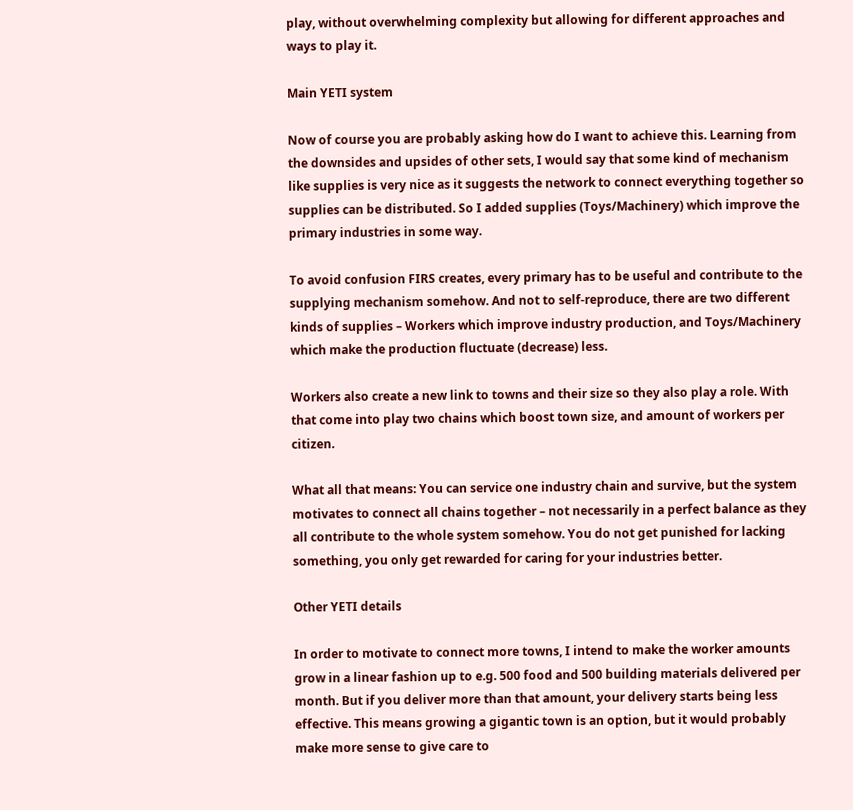play, without overwhelming complexity but allowing for different approaches and ways to play it.

Main YETI system

Now of course you are probably asking how do I want to achieve this. Learning from the downsides and upsides of other sets, I would say that some kind of mechanism like supplies is very nice as it suggests the network to connect everything together so supplies can be distributed. So I added supplies (Toys/Machinery) which improve the primary industries in some way.

To avoid confusion FIRS creates, every primary has to be useful and contribute to the supplying mechanism somehow. And not to self-reproduce, there are two different kinds of supplies – Workers which improve industry production, and Toys/Machinery which make the production fluctuate (decrease) less.

Workers also create a new link to towns and their size so they also play a role. With that come into play two chains which boost town size, and amount of workers per citizen.

What all that means: You can service one industry chain and survive, but the system motivates to connect all chains together – not necessarily in a perfect balance as they all contribute to the whole system somehow. You do not get punished for lacking something, you only get rewarded for caring for your industries better.

Other YETI details

In order to motivate to connect more towns, I intend to make the worker amounts grow in a linear fashion up to e.g. 500 food and 500 building materials delivered per month. But if you deliver more than that amount, your delivery starts being less effective. This means growing a gigantic town is an option, but it would probably make more sense to give care to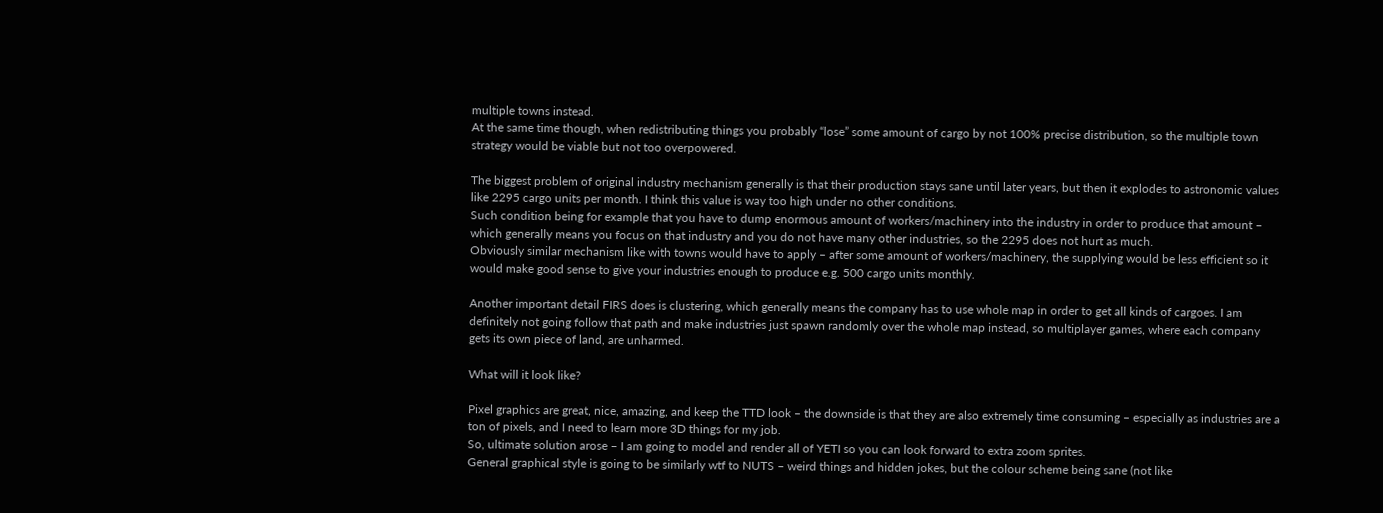multiple towns instead.
At the same time though, when redistributing things you probably “lose” some amount of cargo by not 100% precise distribution, so the multiple town strategy would be viable but not too overpowered.

The biggest problem of original industry mechanism generally is that their production stays sane until later years, but then it explodes to astronomic values like 2295 cargo units per month. I think this value is way too high under no other conditions.
Such condition being for example that you have to dump enormous amount of workers/machinery into the industry in order to produce that amount – which generally means you focus on that industry and you do not have many other industries, so the 2295 does not hurt as much.
Obviously similar mechanism like with towns would have to apply – after some amount of workers/machinery, the supplying would be less efficient so it would make good sense to give your industries enough to produce e.g. 500 cargo units monthly.

Another important detail FIRS does is clustering, which generally means the company has to use whole map in order to get all kinds of cargoes. I am definitely not going follow that path and make industries just spawn randomly over the whole map instead, so multiplayer games, where each company gets its own piece of land, are unharmed.

What will it look like?

Pixel graphics are great, nice, amazing, and keep the TTD look – the downside is that they are also extremely time consuming – especially as industries are a ton of pixels, and I need to learn more 3D things for my job.
So, ultimate solution arose – I am going to model and render all of YETI so you can look forward to extra zoom sprites.
General graphical style is going to be similarly wtf to NUTS – weird things and hidden jokes, but the colour scheme being sane (not like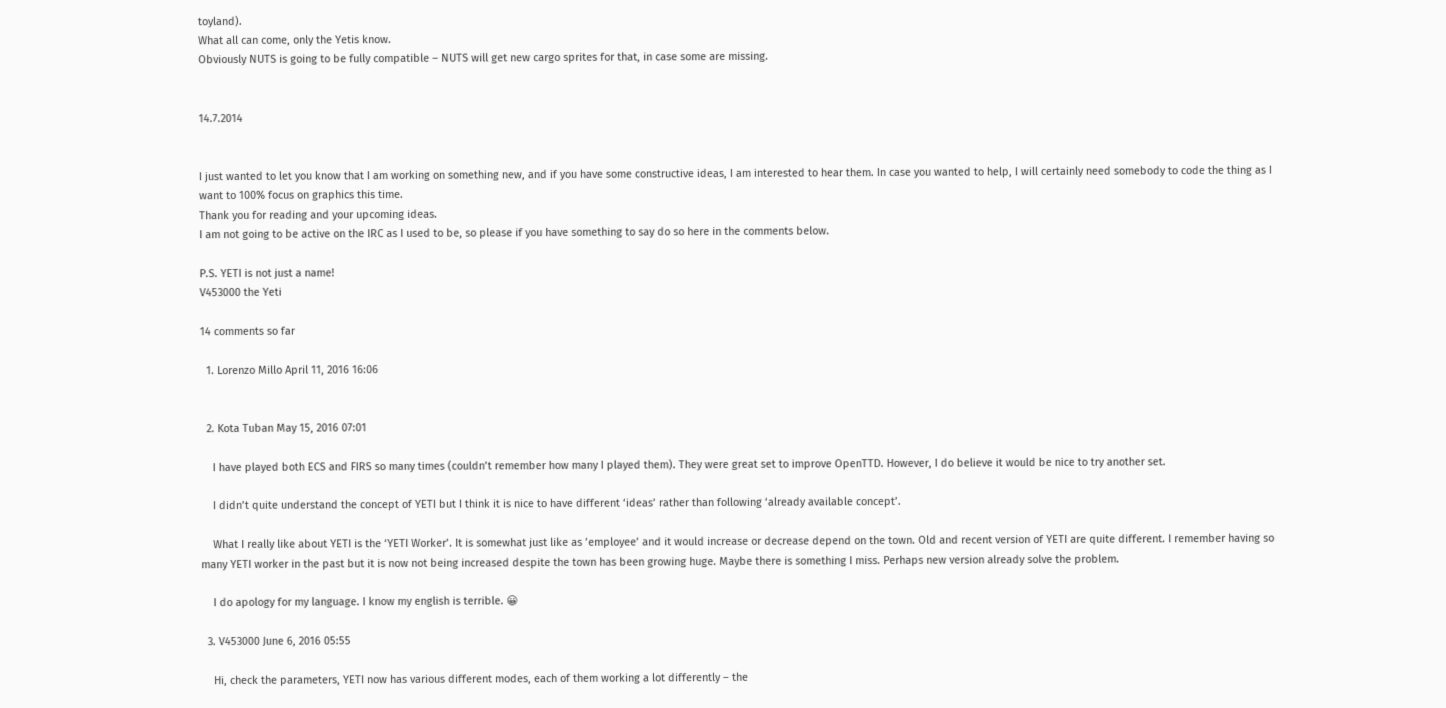toyland).
What all can come, only the Yetis know.
Obviously NUTS is going to be fully compatible – NUTS will get new cargo sprites for that, in case some are missing.


14.7.2014


I just wanted to let you know that I am working on something new, and if you have some constructive ideas, I am interested to hear them. In case you wanted to help, I will certainly need somebody to code the thing as I want to 100% focus on graphics this time.
Thank you for reading and your upcoming ideas.
I am not going to be active on the IRC as I used to be, so please if you have something to say do so here in the comments below.

P.S. YETI is not just a name!
V453000 the Yeti

14 comments so far

  1. Lorenzo Millo April 11, 2016 16:06


  2. Kota Tuban May 15, 2016 07:01

    I have played both ECS and FIRS so many times (couldn’t remember how many I played them). They were great set to improve OpenTTD. However, I do believe it would be nice to try another set.

    I didn’t quite understand the concept of YETI but I think it is nice to have different ‘ideas’ rather than following ‘already available concept’.

    What I really like about YETI is the ‘YETI Worker’. It is somewhat just like as ’employee’ and it would increase or decrease depend on the town. Old and recent version of YETI are quite different. I remember having so many YETI worker in the past but it is now not being increased despite the town has been growing huge. Maybe there is something I miss. Perhaps new version already solve the problem.

    I do apology for my language. I know my english is terrible. 😀

  3. V453000 June 6, 2016 05:55

    Hi, check the parameters, YETI now has various different modes, each of them working a lot differently – the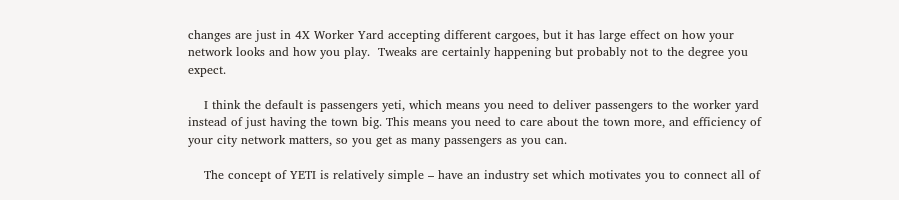changes are just in 4X Worker Yard accepting different cargoes, but it has large effect on how your network looks and how you play.  Tweaks are certainly happening but probably not to the degree you expect.

    I think the default is passengers yeti, which means you need to deliver passengers to the worker yard instead of just having the town big. This means you need to care about the town more, and efficiency of your city network matters, so you get as many passengers as you can.

    The concept of YETI is relatively simple – have an industry set which motivates you to connect all of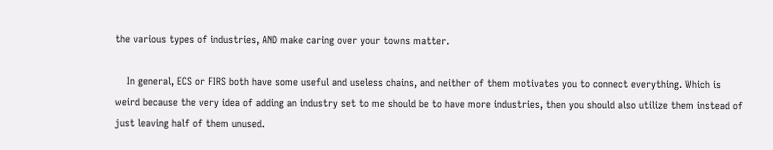the various types of industries, AND make caring over your towns matter.

    In general, ECS or FIRS both have some useful and useless chains, and neither of them motivates you to connect everything. Which is weird because the very idea of adding an industry set to me should be to have more industries, then you should also utilize them instead of just leaving half of them unused.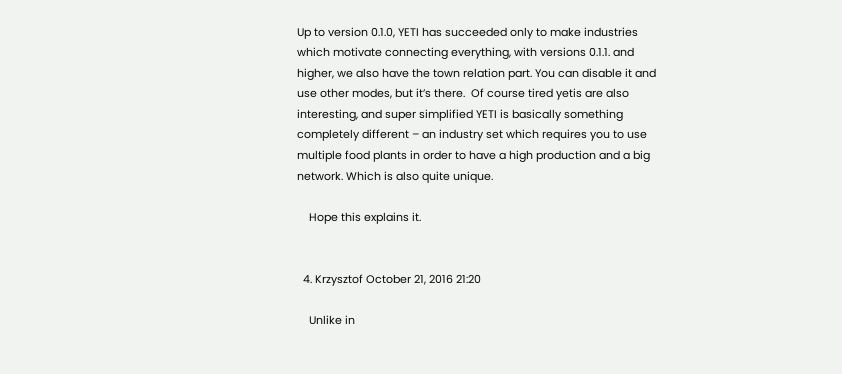Up to version 0.1.0, YETI has succeeded only to make industries which motivate connecting everything, with versions 0.1.1. and higher, we also have the town relation part. You can disable it and use other modes, but it’s there.  Of course tired yetis are also interesting, and super simplified YETI is basically something completely different – an industry set which requires you to use multiple food plants in order to have a high production and a big network. Which is also quite unique.

    Hope this explains it.


  4. Krzysztof October 21, 2016 21:20

    Unlike in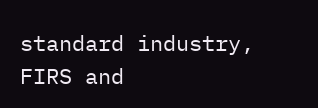standard industry, FIRS and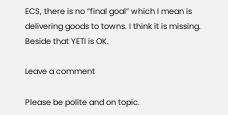ECS, there is no “final goal” which I mean is delivering goods to towns. I think it is missing. Beside that YETI is OK.

Leave a comment

Please be polite and on topic.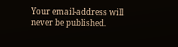Your email-address will never be published.